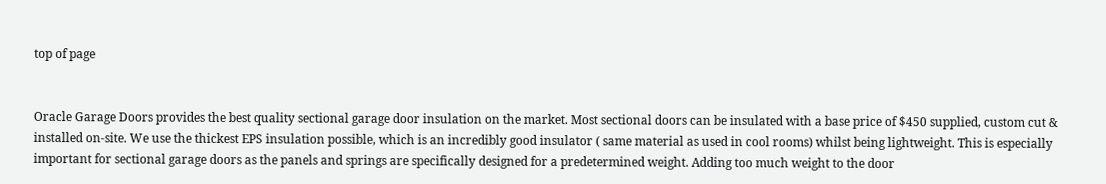top of page


Oracle Garage Doors provides the best quality sectional garage door insulation on the market. Most sectional doors can be insulated with a base price of $450 supplied, custom cut & installed on-site. We use the thickest EPS insulation possible, which is an incredibly good insulator ( same material as used in cool rooms) whilst being lightweight. This is especially important for sectional garage doors as the panels and springs are specifically designed for a predetermined weight. Adding too much weight to the door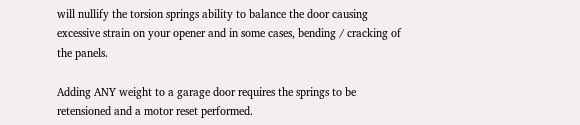will nullify the torsion springs ability to balance the door causing excessive strain on your opener and in some cases, bending / cracking of the panels.

Adding ANY weight to a garage door requires the springs to be retensioned and a motor reset performed.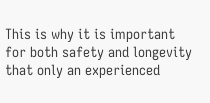This is why it is important for both safety and longevity that only an experienced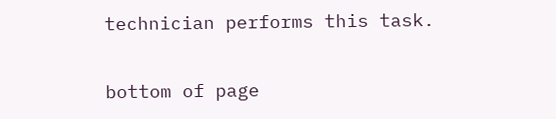technician performs this task.

bottom of page